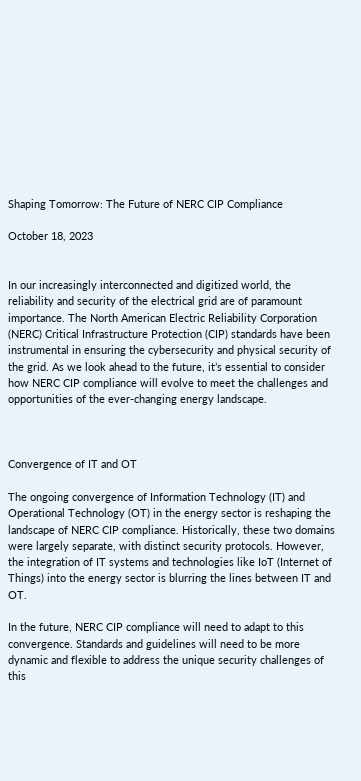Shaping Tomorrow: The Future of NERC CIP Compliance

October 18, 2023


In our increasingly interconnected and digitized world, the reliability and security of the electrical grid are of paramount importance. The North American Electric Reliability Corporation (NERC) Critical Infrastructure Protection (CIP) standards have been instrumental in ensuring the cybersecurity and physical security of the grid. As we look ahead to the future, it’s essential to consider how NERC CIP compliance will evolve to meet the challenges and opportunities of the ever-changing energy landscape.



Convergence of IT and OT

The ongoing convergence of Information Technology (IT) and Operational Technology (OT) in the energy sector is reshaping the landscape of NERC CIP compliance. Historically, these two domains were largely separate, with distinct security protocols. However, the integration of IT systems and technologies like IoT (Internet of Things) into the energy sector is blurring the lines between IT and OT.

In the future, NERC CIP compliance will need to adapt to this convergence. Standards and guidelines will need to be more dynamic and flexible to address the unique security challenges of this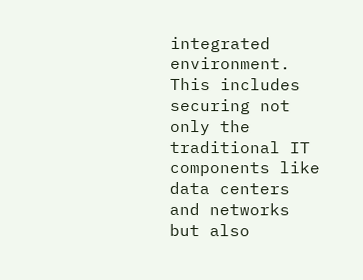integrated environment. This includes securing not only the traditional IT components like data centers and networks but also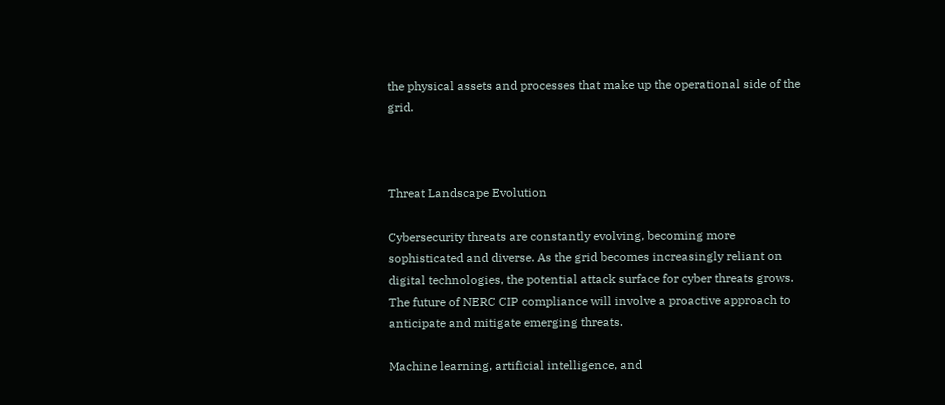the physical assets and processes that make up the operational side of the grid.



Threat Landscape Evolution

Cybersecurity threats are constantly evolving, becoming more sophisticated and diverse. As the grid becomes increasingly reliant on digital technologies, the potential attack surface for cyber threats grows. The future of NERC CIP compliance will involve a proactive approach to anticipate and mitigate emerging threats.

Machine learning, artificial intelligence, and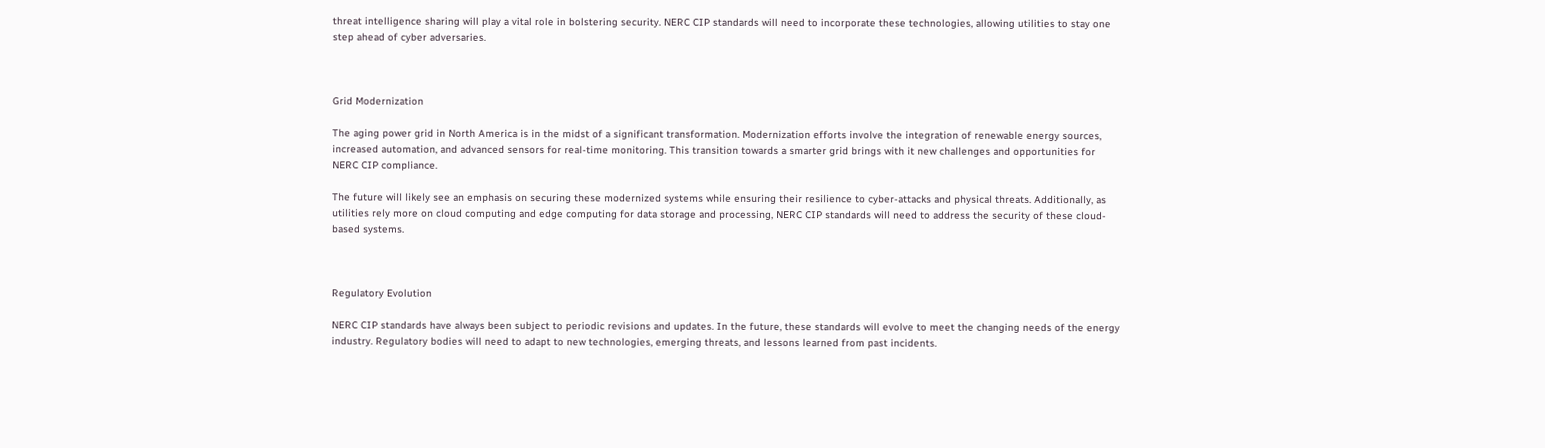threat intelligence sharing will play a vital role in bolstering security. NERC CIP standards will need to incorporate these technologies, allowing utilities to stay one step ahead of cyber adversaries.



Grid Modernization

The aging power grid in North America is in the midst of a significant transformation. Modernization efforts involve the integration of renewable energy sources, increased automation, and advanced sensors for real-time monitoring. This transition towards a smarter grid brings with it new challenges and opportunities for NERC CIP compliance.

The future will likely see an emphasis on securing these modernized systems while ensuring their resilience to cyber-attacks and physical threats. Additionally, as utilities rely more on cloud computing and edge computing for data storage and processing, NERC CIP standards will need to address the security of these cloud-based systems.



Regulatory Evolution

NERC CIP standards have always been subject to periodic revisions and updates. In the future, these standards will evolve to meet the changing needs of the energy industry. Regulatory bodies will need to adapt to new technologies, emerging threats, and lessons learned from past incidents.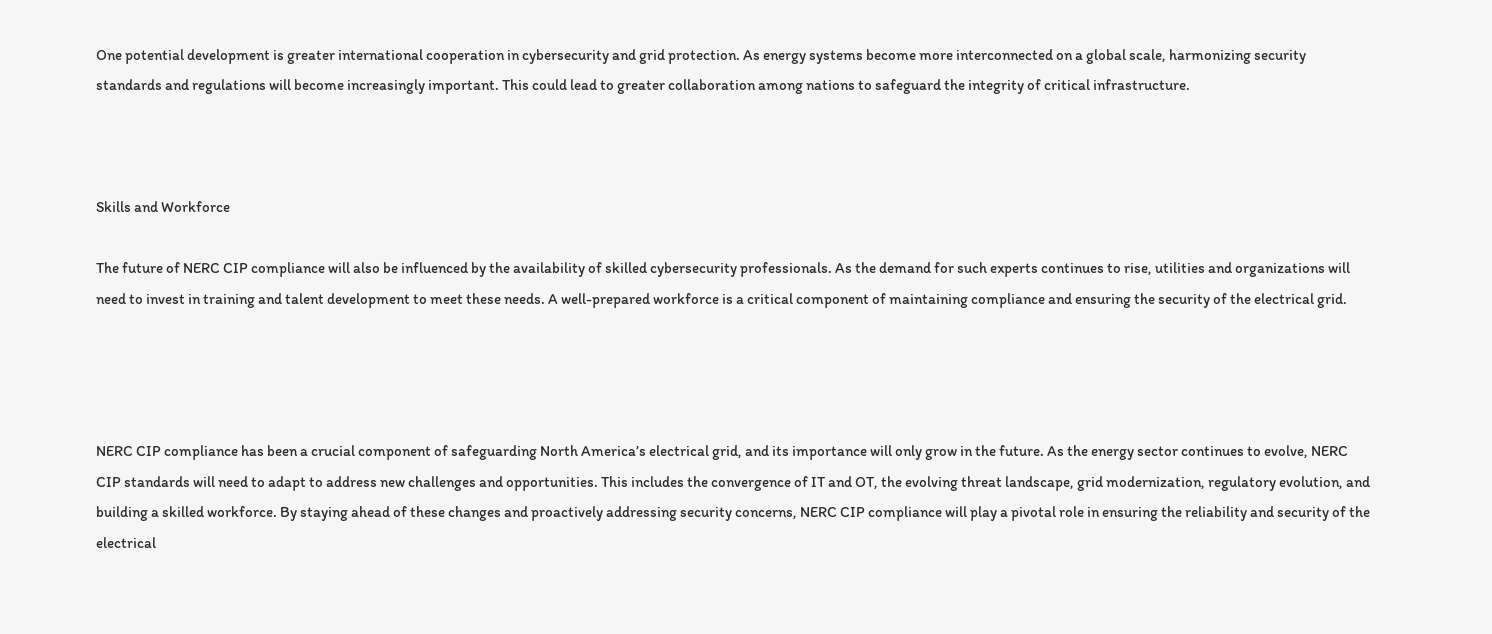One potential development is greater international cooperation in cybersecurity and grid protection. As energy systems become more interconnected on a global scale, harmonizing security standards and regulations will become increasingly important. This could lead to greater collaboration among nations to safeguard the integrity of critical infrastructure.



Skills and Workforce

The future of NERC CIP compliance will also be influenced by the availability of skilled cybersecurity professionals. As the demand for such experts continues to rise, utilities and organizations will need to invest in training and talent development to meet these needs. A well-prepared workforce is a critical component of maintaining compliance and ensuring the security of the electrical grid.




NERC CIP compliance has been a crucial component of safeguarding North America’s electrical grid, and its importance will only grow in the future. As the energy sector continues to evolve, NERC CIP standards will need to adapt to address new challenges and opportunities. This includes the convergence of IT and OT, the evolving threat landscape, grid modernization, regulatory evolution, and building a skilled workforce. By staying ahead of these changes and proactively addressing security concerns, NERC CIP compliance will play a pivotal role in ensuring the reliability and security of the electrical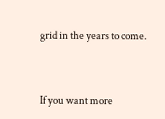grid in the years to come.



If you want more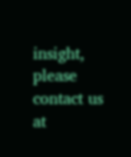insight, please contact us at